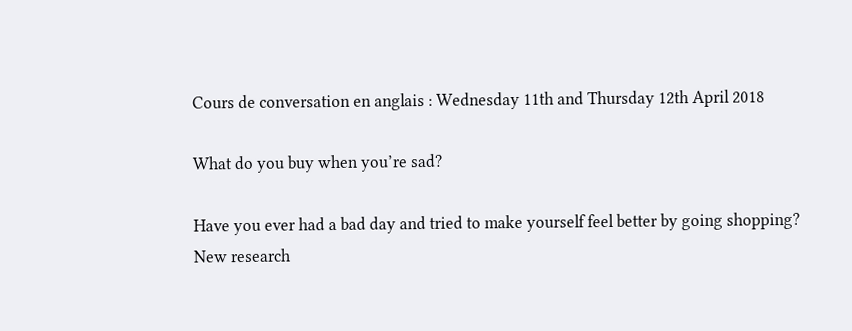Cours de conversation en anglais : Wednesday 11th and Thursday 12th April 2018

What do you buy when you’re sad?

Have you ever had a bad day and tried to make yourself feel better by going shopping? New research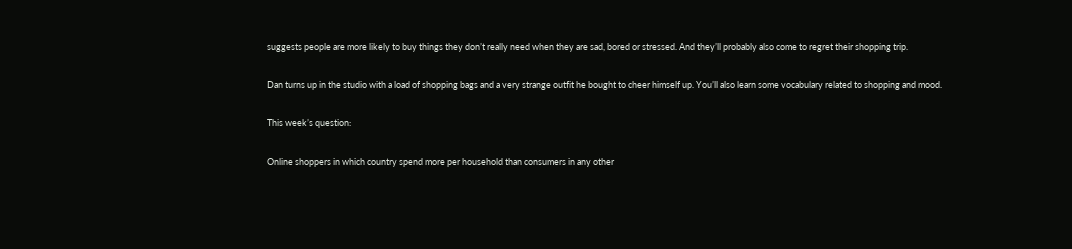suggests people are more likely to buy things they don’t really need when they are sad, bored or stressed. And they’ll probably also come to regret their shopping trip.

Dan turns up in the studio with a load of shopping bags and a very strange outfit he bought to cheer himself up. You’ll also learn some vocabulary related to shopping and mood.

This week’s question:

Online shoppers in which country spend more per household than consumers in any other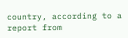country, according to a report from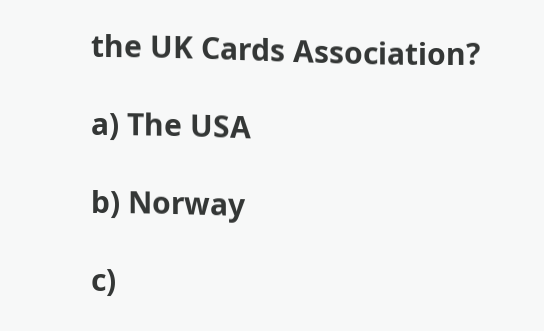the UK Cards Association?

a) The USA

b) Norway

c)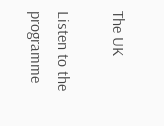The UK

Listen to the programme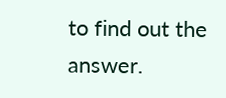to find out the answer.